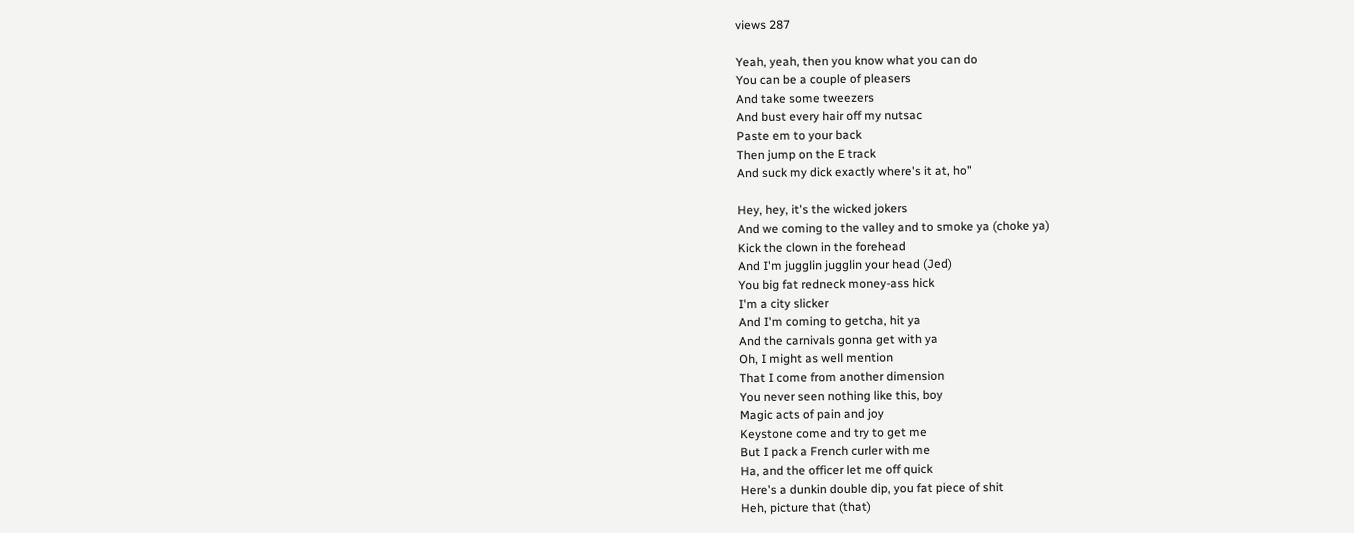views 287

Yeah, yeah, then you know what you can do
You can be a couple of pleasers
And take some tweezers
And bust every hair off my nutsac
Paste em to your back
Then jump on the E track
And suck my dick exactly where's it at, ho"

Hey, hey, it's the wicked jokers
And we coming to the valley and to smoke ya (choke ya)
Kick the clown in the forehead
And I'm jugglin jugglin your head (Jed)
You big fat redneck money-ass hick
I'm a city slicker
And I'm coming to getcha, hit ya
And the carnivals gonna get with ya
Oh, I might as well mention
That I come from another dimension
You never seen nothing like this, boy
Magic acts of pain and joy
Keystone come and try to get me
But I pack a French curler with me
Ha, and the officer let me off quick
Here's a dunkin double dip, you fat piece of shit
Heh, picture that (that)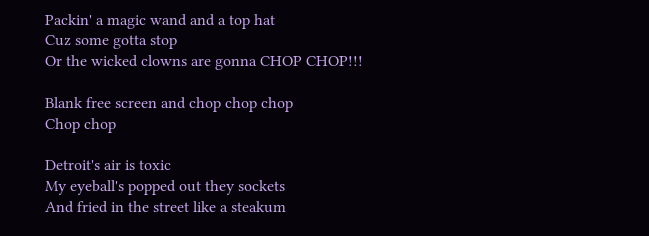Packin' a magic wand and a top hat
Cuz some gotta stop
Or the wicked clowns are gonna CHOP CHOP!!!

Blank free screen and chop chop chop
Chop chop

Detroit's air is toxic
My eyeball's popped out they sockets
And fried in the street like a steakum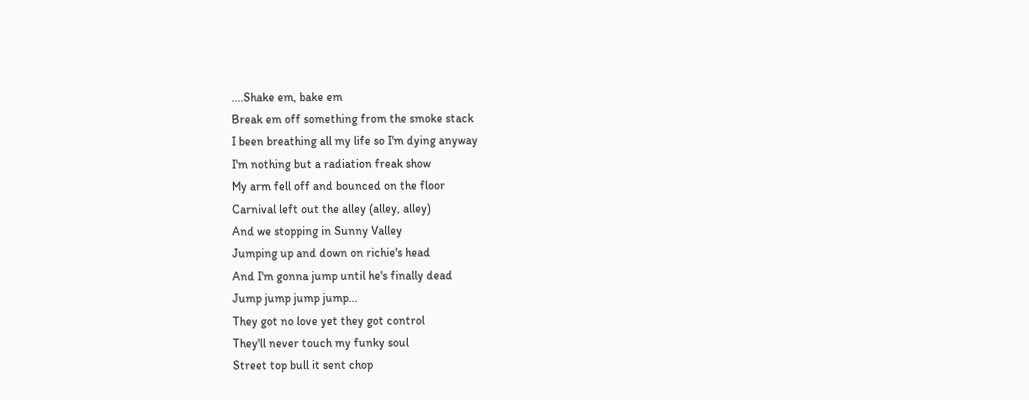....Shake em, bake em
Break em off something from the smoke stack
I been breathing all my life so I'm dying anyway
I'm nothing but a radiation freak show
My arm fell off and bounced on the floor
Carnival left out the alley (alley, alley)
And we stopping in Sunny Valley
Jumping up and down on richie's head
And I'm gonna jump until he's finally dead
Jump jump jump jump...
They got no love yet they got control
They'll never touch my funky soul
Street top bull it sent chop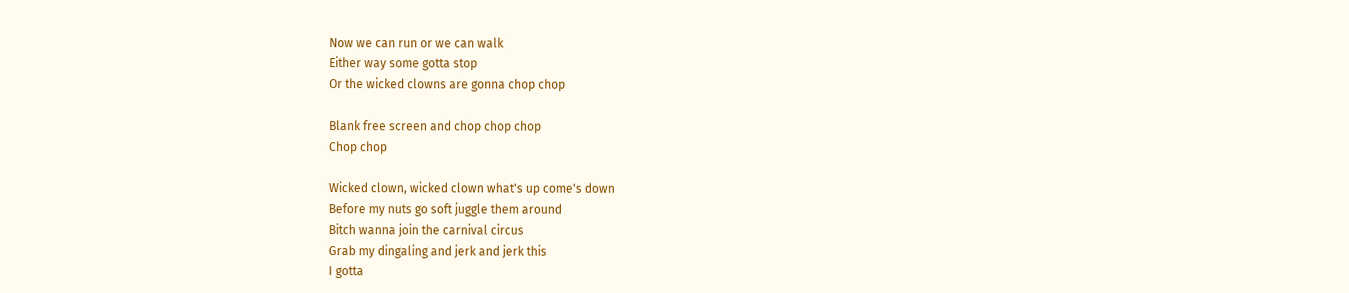Now we can run or we can walk
Either way some gotta stop
Or the wicked clowns are gonna chop chop

Blank free screen and chop chop chop
Chop chop

Wicked clown, wicked clown what's up come's down
Before my nuts go soft juggle them around
Bitch wanna join the carnival circus
Grab my dingaling and jerk and jerk this
I gotta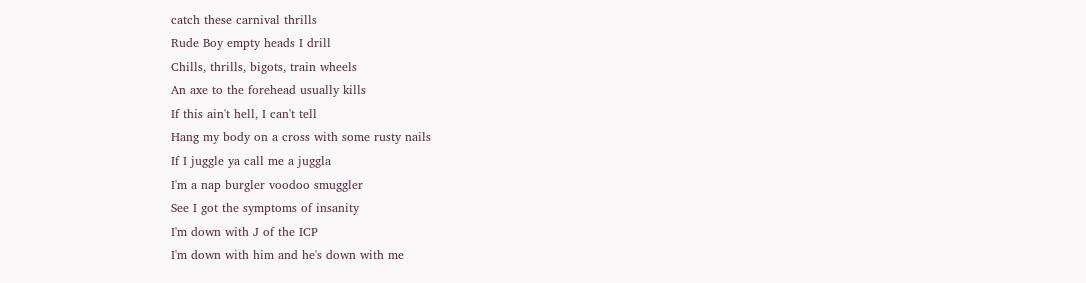catch these carnival thrills
Rude Boy empty heads I drill
Chills, thrills, bigots, train wheels
An axe to the forehead usually kills
If this ain't hell, I can't tell
Hang my body on a cross with some rusty nails
If I juggle ya call me a juggla
I'm a nap burgler voodoo smuggler
See I got the symptoms of insanity
I'm down with J of the ICP
I'm down with him and he's down with me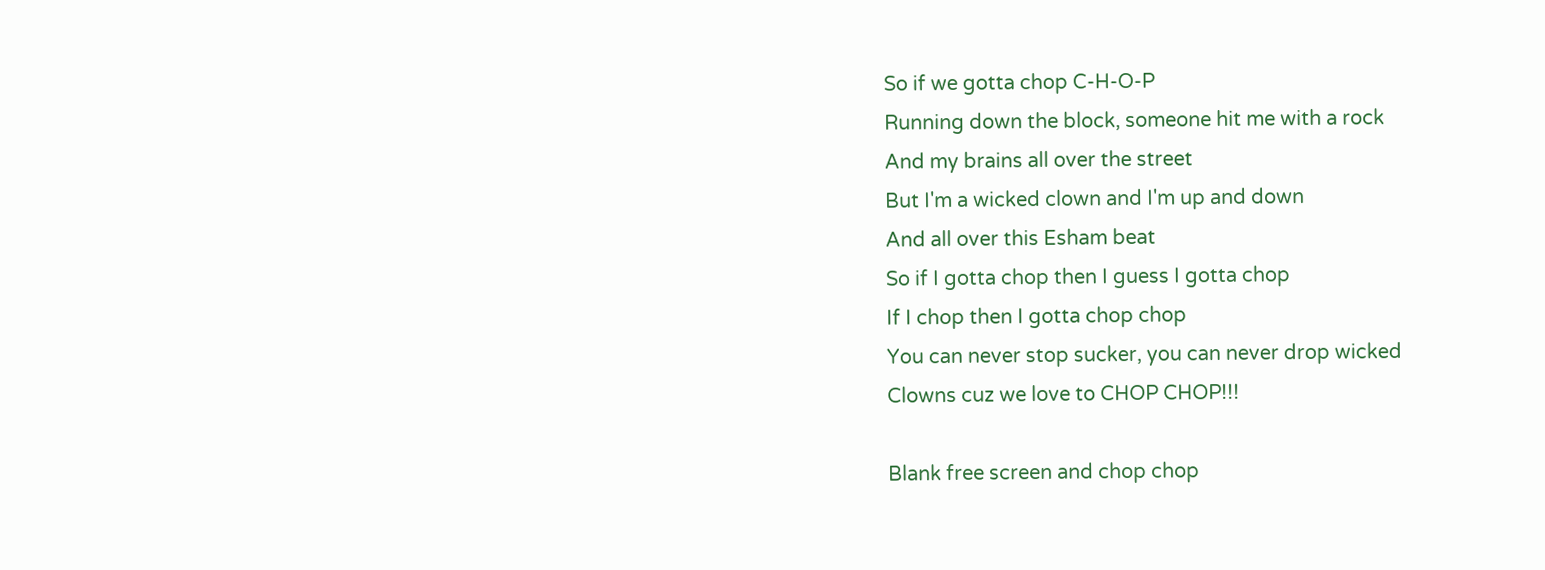So if we gotta chop C-H-O-P
Running down the block, someone hit me with a rock
And my brains all over the street
But I'm a wicked clown and I'm up and down
And all over this Esham beat
So if I gotta chop then I guess I gotta chop
If I chop then I gotta chop chop
You can never stop sucker, you can never drop wicked
Clowns cuz we love to CHOP CHOP!!!

Blank free screen and chop chop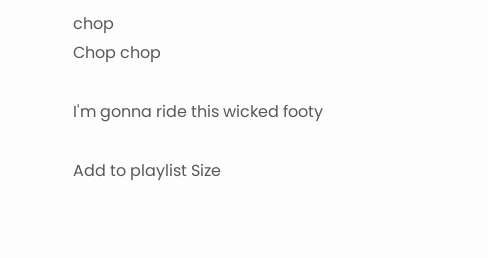chop
Chop chop

I'm gonna ride this wicked footy

Add to playlist Size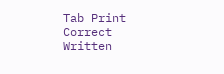Tab Print Correct
Written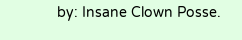by: Insane Clown Posse.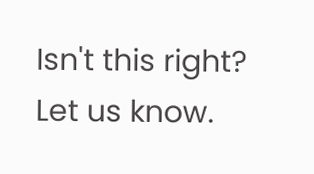Isn't this right? Let us know.